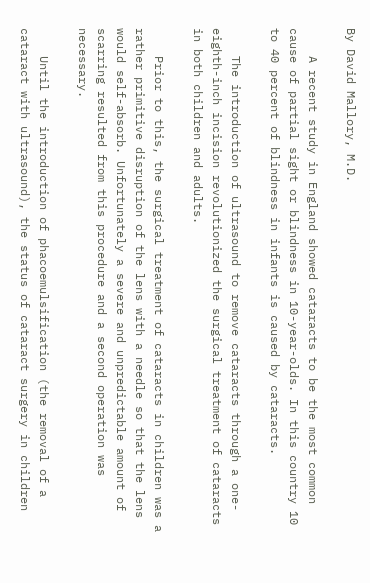By David Mallory, M.D.

    A recent study in England showed cataracts to be the most common cause of partial sight or blindness in 10-year-olds. In this country 10 to 40 percent of blindness in infants is caused by cataracts.

    The introduction of ultrasound to remove cataracts through a one-eighth-inch incision revolutionized the surgical treatment of cataracts in both children and adults.

    Prior to this, the surgical treatment of cataracts in children was a rather primitive disruption of the lens with a needle so that the lens would self-absorb. Unfortunately a severe and unpredictable amount of scarring resulted from this procedure and a second operation was necessary.

    Until the introduction of phacoemulsification (the removal of a cataract with ultrasound), the status of cataract surgery in children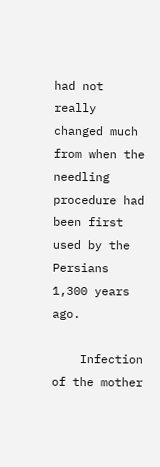had not really changed much from when the needling procedure had been first used by the Persians 1,300 years ago.

    Infection of the mother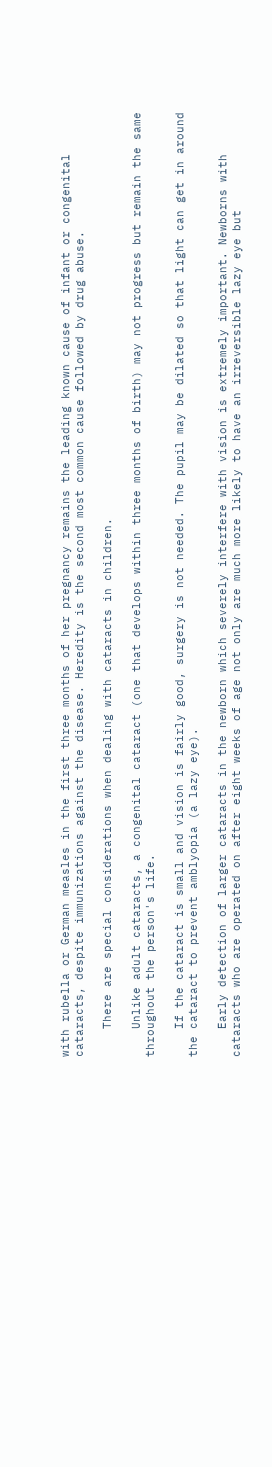with rubella or German measles in the first three months of her pregnancy remains the leading known cause of infant or congenital cataracts, despite immunizations against the disease. Heredity is the second most common cause followed by drug abuse.

    There are special considerations when dealing with cataracts in children.

    Unlike adult cataracts, a congenital cataract (one that develops within three months of birth) may not progress but remain the same throughout the person's life.

    If the cataract is small and vision is fairly good, surgery is not needed. The pupil may be dilated so that light can get in around the cataract to prevent amblyopia (a lazy eye).

    Early detection of larger cataracts in the newborn which severely interfere with vision is extremely important. Newborns with cataracts who are operated on after eight weeks of age not only are much more likely to have an irreversible lazy eye but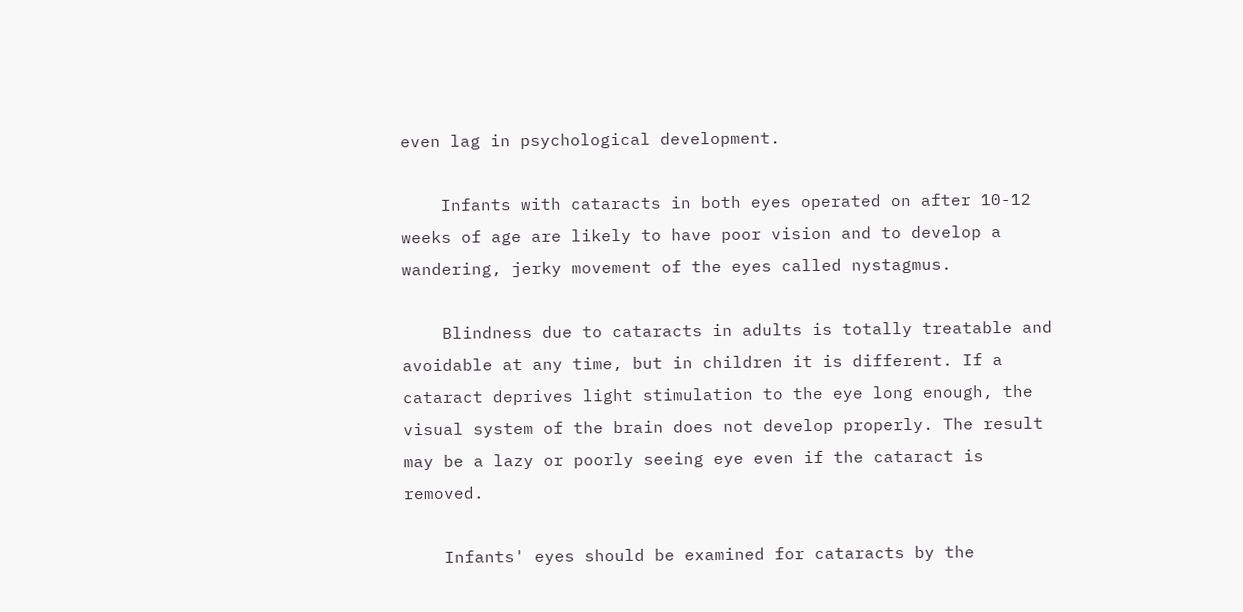even lag in psychological development.

    Infants with cataracts in both eyes operated on after 10-12 weeks of age are likely to have poor vision and to develop a wandering, jerky movement of the eyes called nystagmus.

    Blindness due to cataracts in adults is totally treatable and avoidable at any time, but in children it is different. If a cataract deprives light stimulation to the eye long enough, the visual system of the brain does not develop properly. The result may be a lazy or poorly seeing eye even if the cataract is removed.

    Infants' eyes should be examined for cataracts by the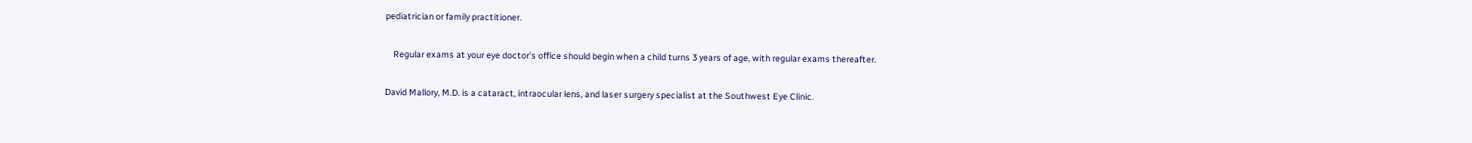pediatrician or family practitioner.

    Regular exams at your eye doctor's office should begin when a child turns 3 years of age, with regular exams thereafter.

David Mallory, M.D. is a cataract, intraocular lens, and laser surgery specialist at the Southwest Eye Clinic.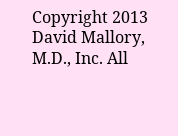Copyright 2013 David Mallory, M.D., Inc. All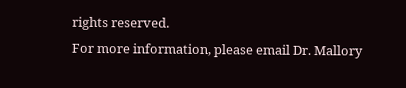rights reserved.
For more information, please email Dr. Mallory